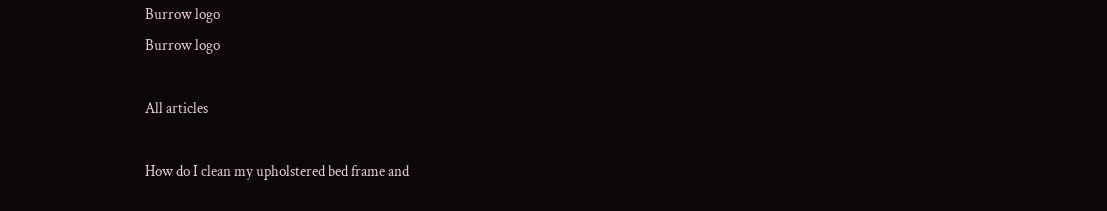Burrow logo
Burrow logo

All articles

How do I clean my upholstered bed frame and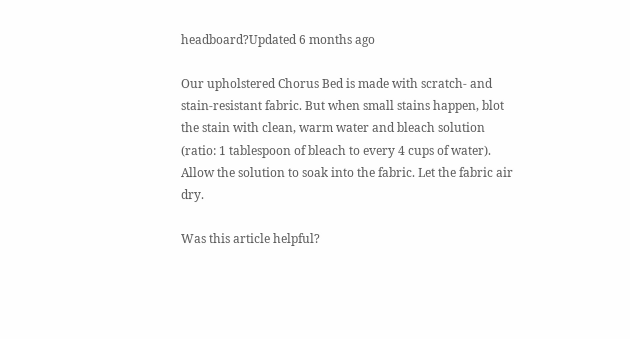headboard?Updated 6 months ago

Our upholstered Chorus Bed is made with scratch- and stain-resistant fabric. But when small stains happen, blot the stain with clean, warm water and bleach solution (ratio: 1 tablespoon of bleach to every 4 cups of water). Allow the solution to soak into the fabric. Let the fabric air dry.

Was this article helpful?